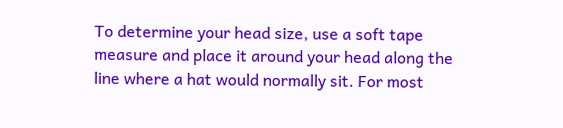To determine your head size, use a soft tape measure and place it around your head along the line where a hat would normally sit. For most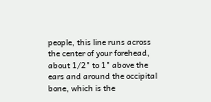people, this line runs across the center of your forehead, about 1/2" to 1" above the ears and around the occipital bone, which is the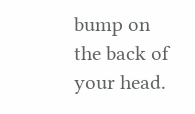bump on the back of your head.